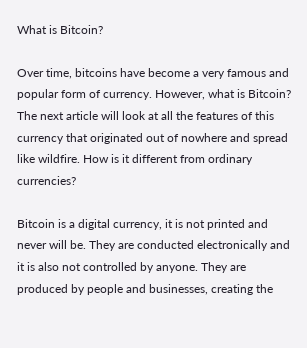What is Bitcoin?

Over time, bitcoins have become a very famous and popular form of currency. However, what is Bitcoin? The next article will look at all the features of this currency that originated out of nowhere and spread like wildfire. How is it different from ordinary currencies?

Bitcoin is a digital currency, it is not printed and never will be. They are conducted electronically and it is also not controlled by anyone. They are produced by people and businesses, creating the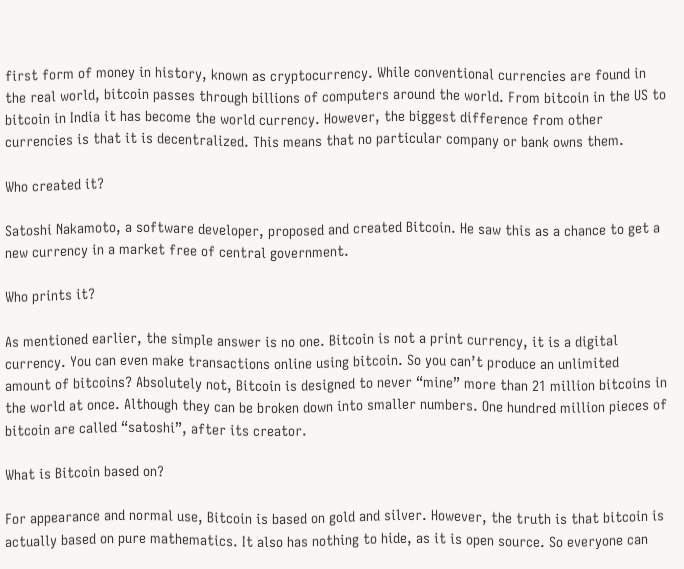first form of money in history, known as cryptocurrency. While conventional currencies are found in the real world, bitcoin passes through billions of computers around the world. From bitcoin in the US to bitcoin in India it has become the world currency. However, the biggest difference from other currencies is that it is decentralized. This means that no particular company or bank owns them.

Who created it?

Satoshi Nakamoto, a software developer, proposed and created Bitcoin. He saw this as a chance to get a new currency in a market free of central government.

Who prints it?

As mentioned earlier, the simple answer is no one. Bitcoin is not a print currency, it is a digital currency. You can even make transactions online using bitcoin. So you can’t produce an unlimited amount of bitcoins? Absolutely not, Bitcoin is designed to never “mine” more than 21 million bitcoins in the world at once. Although they can be broken down into smaller numbers. One hundred million pieces of bitcoin are called “satoshi”, after its creator.

What is Bitcoin based on?

For appearance and normal use, Bitcoin is based on gold and silver. However, the truth is that bitcoin is actually based on pure mathematics. It also has nothing to hide, as it is open source. So everyone can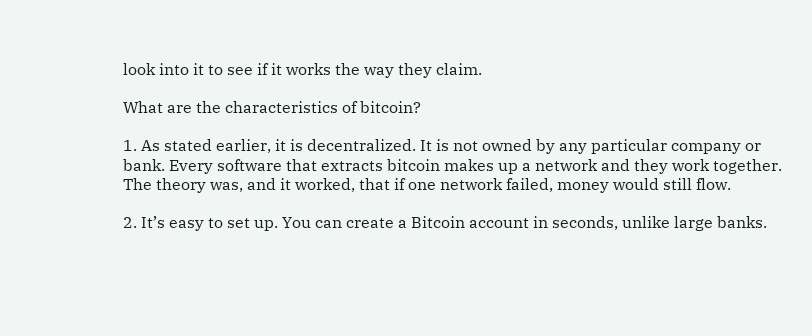look into it to see if it works the way they claim.

What are the characteristics of bitcoin?

1. As stated earlier, it is decentralized. It is not owned by any particular company or bank. Every software that extracts bitcoin makes up a network and they work together. The theory was, and it worked, that if one network failed, money would still flow.

2. It’s easy to set up. You can create a Bitcoin account in seconds, unlike large banks.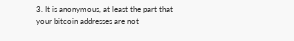3. It is anonymous, at least the part that your bitcoin addresses are not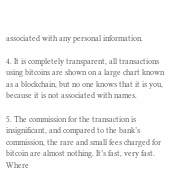associated with any personal information.

4. It is completely transparent, all transactions using bitcoins are shown on a large chart known as a blockchain, but no one knows that it is you, because it is not associated with names.

5. The commission for the transaction is insignificant, and compared to the bank’s commission, the rare and small fees charged for bitcoin are almost nothing. It’s fast, very fast. Where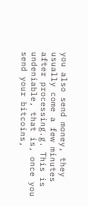you also send money, they usually come a few minutes after processing.g. This is undeniable, that is, once you send your bitcoins,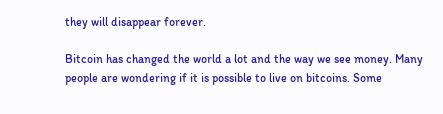they will disappear forever.

Bitcoin has changed the world a lot and the way we see money. Many people are wondering if it is possible to live on bitcoins. Some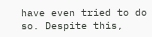have even tried to do so. Despite this,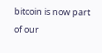bitcoin is now part of our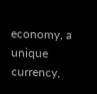economy, a unique currency,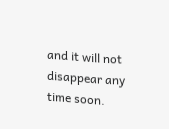and it will not disappear any time soon.